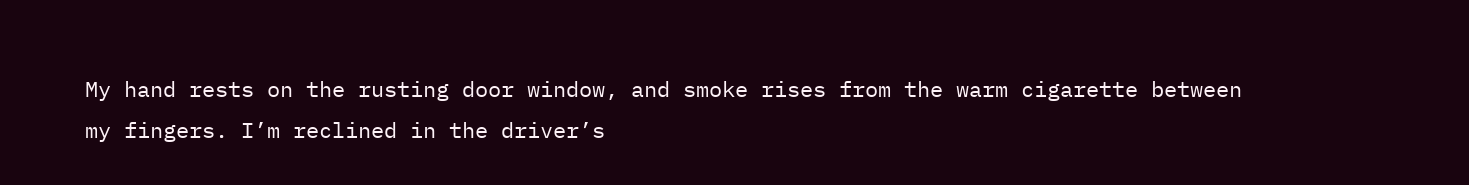My hand rests on the rusting door window, and smoke rises from the warm cigarette between my fingers. I’m reclined in the driver’s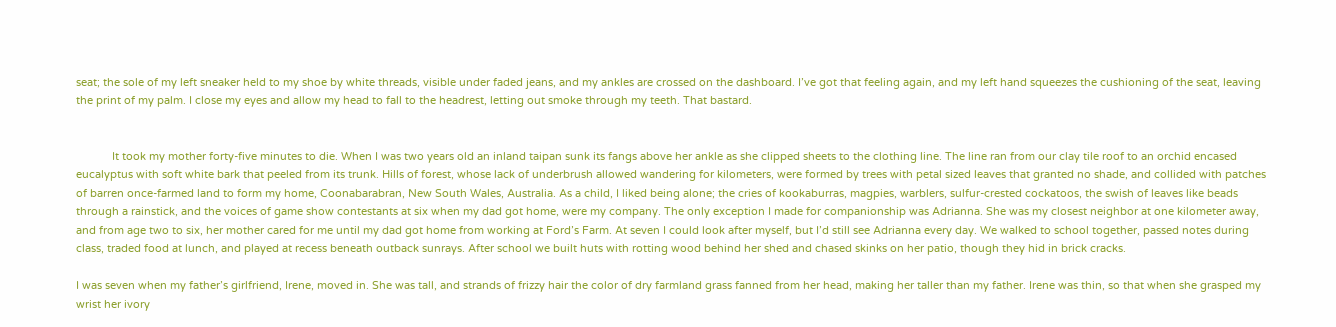seat; the sole of my left sneaker held to my shoe by white threads, visible under faded jeans, and my ankles are crossed on the dashboard. I’ve got that feeling again, and my left hand squeezes the cushioning of the seat, leaving the print of my palm. I close my eyes and allow my head to fall to the headrest, letting out smoke through my teeth. That bastard.


            It took my mother forty-five minutes to die. When I was two years old an inland taipan sunk its fangs above her ankle as she clipped sheets to the clothing line. The line ran from our clay tile roof to an orchid encased eucalyptus with soft white bark that peeled from its trunk. Hills of forest, whose lack of underbrush allowed wandering for kilometers, were formed by trees with petal sized leaves that granted no shade, and collided with patches of barren once-farmed land to form my home, Coonabarabran, New South Wales, Australia. As a child, I liked being alone; the cries of kookaburras, magpies, warblers, sulfur-crested cockatoos, the swish of leaves like beads through a rainstick, and the voices of game show contestants at six when my dad got home, were my company. The only exception I made for companionship was Adrianna. She was my closest neighbor at one kilometer away, and from age two to six, her mother cared for me until my dad got home from working at Ford’s Farm. At seven I could look after myself, but I’d still see Adrianna every day. We walked to school together, passed notes during class, traded food at lunch, and played at recess beneath outback sunrays. After school we built huts with rotting wood behind her shed and chased skinks on her patio, though they hid in brick cracks.

I was seven when my father’s girlfriend, Irene, moved in. She was tall, and strands of frizzy hair the color of dry farmland grass fanned from her head, making her taller than my father. Irene was thin, so that when she grasped my wrist her ivory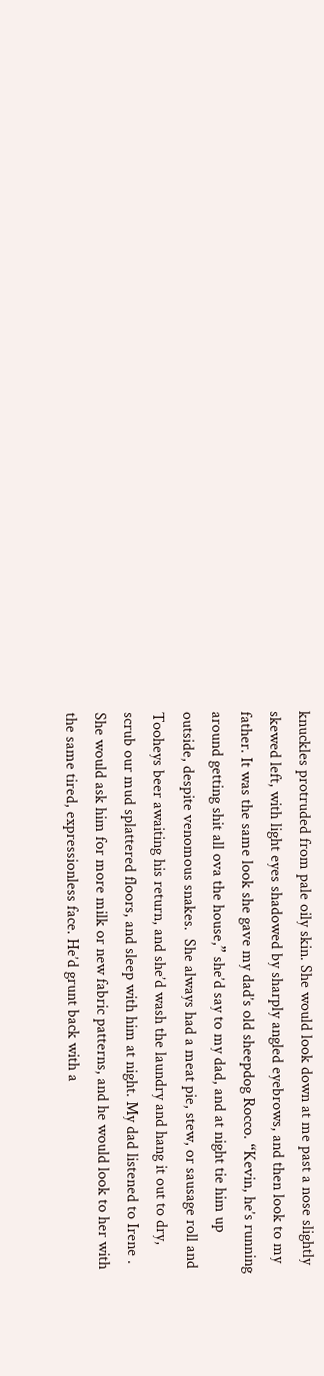knuckles protruded from pale oily skin. She would look down at me past a nose slightly skewed left, with light eyes shadowed by sharply angled eyebrows, and then look to my father. It was the same look she gave my dad’s old sheepdog Rocco. “Kevin, he’s running around getting shit all ova the house,” she’d say to my dad, and at night tie him up outside, despite venomous snakes.  She always had a meat pie, stew, or sausage roll and Tooheys beer awaiting his return, and she’d wash the laundry and hang it out to dry, scrub our mud splattered floors, and sleep with him at night. My dad listened to Irene .  She would ask him for more milk or new fabric patterns, and he would look to her with the same tired, expressionless face. He’d grunt back with a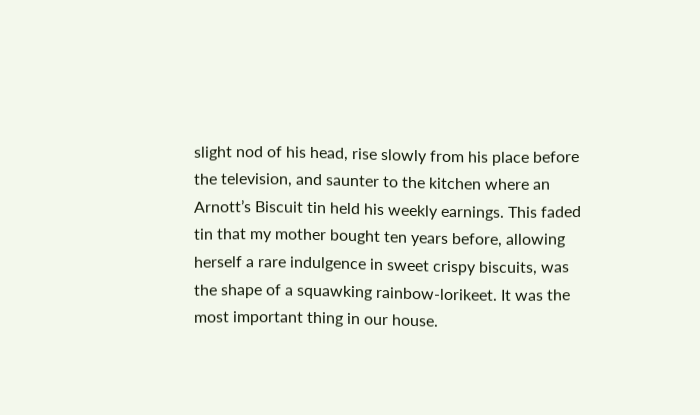slight nod of his head, rise slowly from his place before the television, and saunter to the kitchen where an Arnott’s Biscuit tin held his weekly earnings. This faded tin that my mother bought ten years before, allowing herself a rare indulgence in sweet crispy biscuits, was the shape of a squawking rainbow-lorikeet. It was the most important thing in our house.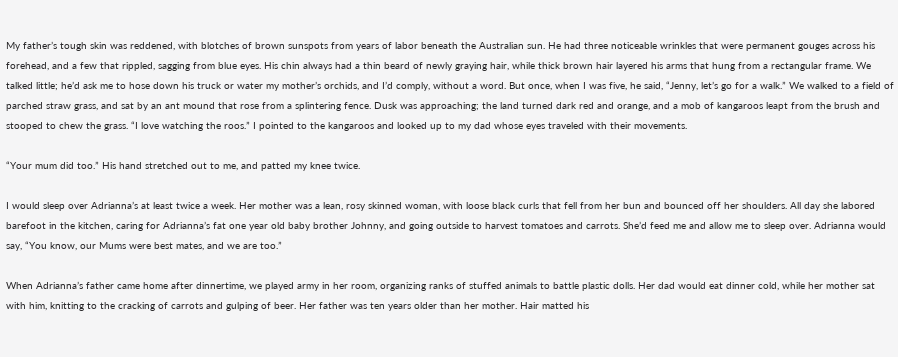My father’s tough skin was reddened, with blotches of brown sunspots from years of labor beneath the Australian sun. He had three noticeable wrinkles that were permanent gouges across his forehead, and a few that rippled, sagging from blue eyes. His chin always had a thin beard of newly graying hair, while thick brown hair layered his arms that hung from a rectangular frame. We talked little; he’d ask me to hose down his truck or water my mother’s orchids, and I’d comply, without a word. But once, when I was five, he said, “Jenny, let’s go for a walk.” We walked to a field of parched straw grass, and sat by an ant mound that rose from a splintering fence. Dusk was approaching; the land turned dark red and orange, and a mob of kangaroos leapt from the brush and stooped to chew the grass. “I love watching the roos.” I pointed to the kangaroos and looked up to my dad whose eyes traveled with their movements.

“Your mum did too.” His hand stretched out to me, and patted my knee twice.

I would sleep over Adrianna’s at least twice a week. Her mother was a lean, rosy skinned woman, with loose black curls that fell from her bun and bounced off her shoulders. All day she labored barefoot in the kitchen, caring for Adrianna’s fat one year old baby brother Johnny, and going outside to harvest tomatoes and carrots. She’d feed me and allow me to sleep over. Adrianna would say, “You know, our Mums were best mates, and we are too.”

When Adrianna’s father came home after dinnertime, we played army in her room, organizing ranks of stuffed animals to battle plastic dolls. Her dad would eat dinner cold, while her mother sat with him, knitting to the cracking of carrots and gulping of beer. Her father was ten years older than her mother. Hair matted his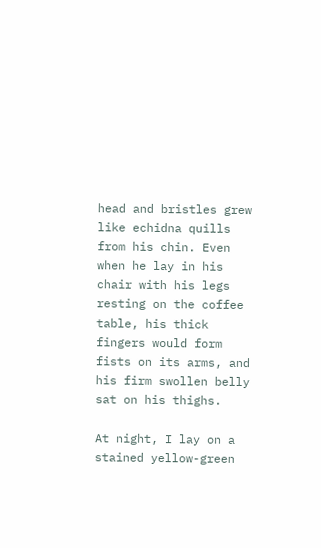head and bristles grew like echidna quills from his chin. Even when he lay in his chair with his legs resting on the coffee table, his thick fingers would form fists on its arms, and his firm swollen belly sat on his thighs.

At night, I lay on a stained yellow-green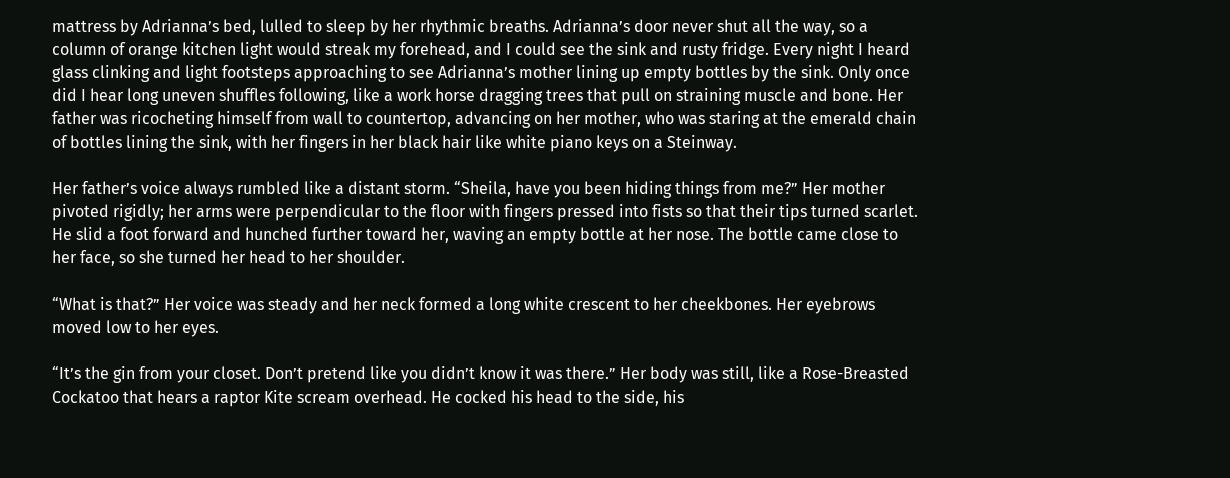mattress by Adrianna’s bed, lulled to sleep by her rhythmic breaths. Adrianna’s door never shut all the way, so a column of orange kitchen light would streak my forehead, and I could see the sink and rusty fridge. Every night I heard glass clinking and light footsteps approaching to see Adrianna’s mother lining up empty bottles by the sink. Only once did I hear long uneven shuffles following, like a work horse dragging trees that pull on straining muscle and bone. Her father was ricocheting himself from wall to countertop, advancing on her mother, who was staring at the emerald chain of bottles lining the sink, with her fingers in her black hair like white piano keys on a Steinway.

Her father’s voice always rumbled like a distant storm. “Sheila, have you been hiding things from me?” Her mother pivoted rigidly; her arms were perpendicular to the floor with fingers pressed into fists so that their tips turned scarlet. He slid a foot forward and hunched further toward her, waving an empty bottle at her nose. The bottle came close to her face, so she turned her head to her shoulder.

“What is that?” Her voice was steady and her neck formed a long white crescent to her cheekbones. Her eyebrows moved low to her eyes.

“It’s the gin from your closet. Don’t pretend like you didn’t know it was there.” Her body was still, like a Rose-Breasted Cockatoo that hears a raptor Kite scream overhead. He cocked his head to the side, his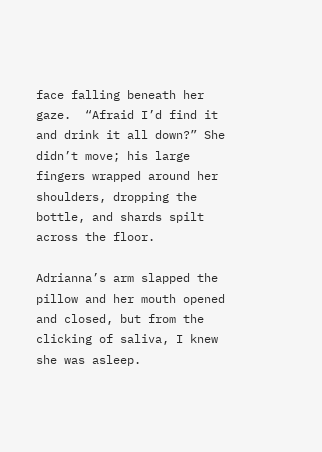face falling beneath her gaze.  “Afraid I’d find it and drink it all down?” She didn’t move; his large fingers wrapped around her shoulders, dropping the bottle, and shards spilt across the floor.

Adrianna’s arm slapped the pillow and her mouth opened and closed, but from the clicking of saliva, I knew she was asleep.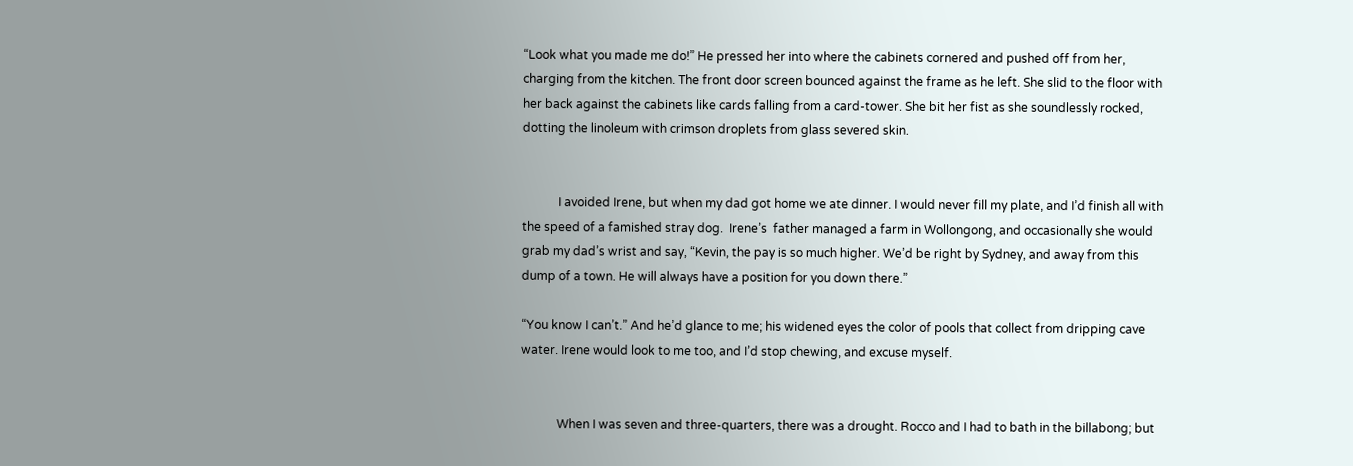“Look what you made me do!” He pressed her into where the cabinets cornered and pushed off from her, charging from the kitchen. The front door screen bounced against the frame as he left. She slid to the floor with her back against the cabinets like cards falling from a card-tower. She bit her fist as she soundlessly rocked, dotting the linoleum with crimson droplets from glass severed skin.


            I avoided Irene, but when my dad got home we ate dinner. I would never fill my plate, and I’d finish all with the speed of a famished stray dog.  Irene’s  father managed a farm in Wollongong, and occasionally she would grab my dad’s wrist and say, “Kevin, the pay is so much higher. We’d be right by Sydney, and away from this dump of a town. He will always have a position for you down there.”

“You know I can’t.” And he’d glance to me; his widened eyes the color of pools that collect from dripping cave water. Irene would look to me too, and I’d stop chewing, and excuse myself.


            When I was seven and three-quarters, there was a drought. Rocco and I had to bath in the billabong; but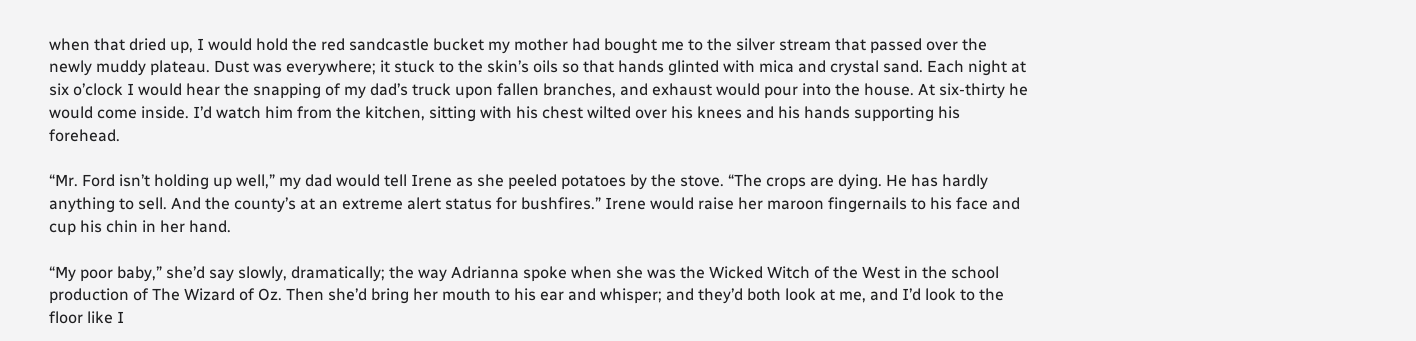when that dried up, I would hold the red sandcastle bucket my mother had bought me to the silver stream that passed over the newly muddy plateau. Dust was everywhere; it stuck to the skin’s oils so that hands glinted with mica and crystal sand. Each night at six o’clock I would hear the snapping of my dad’s truck upon fallen branches, and exhaust would pour into the house. At six-thirty he would come inside. I’d watch him from the kitchen, sitting with his chest wilted over his knees and his hands supporting his forehead.

“Mr. Ford isn’t holding up well,” my dad would tell Irene as she peeled potatoes by the stove. “The crops are dying. He has hardly anything to sell. And the county’s at an extreme alert status for bushfires.” Irene would raise her maroon fingernails to his face and cup his chin in her hand.

“My poor baby,” she’d say slowly, dramatically; the way Adrianna spoke when she was the Wicked Witch of the West in the school production of The Wizard of Oz. Then she’d bring her mouth to his ear and whisper; and they’d both look at me, and I’d look to the floor like I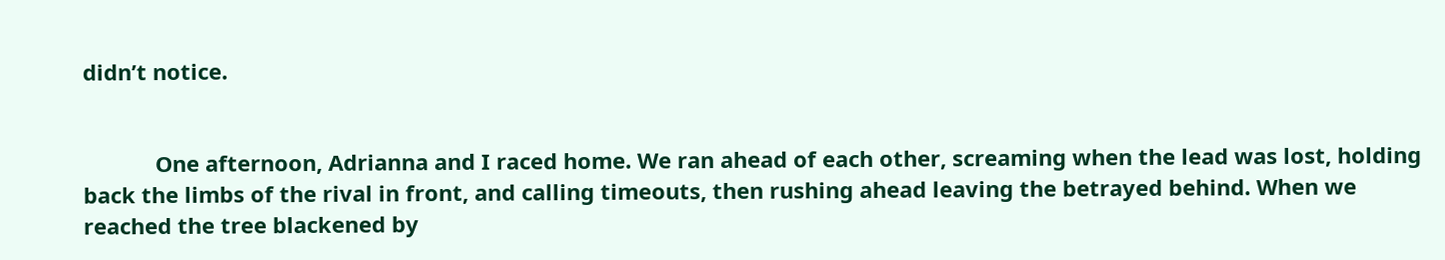didn’t notice.


            One afternoon, Adrianna and I raced home. We ran ahead of each other, screaming when the lead was lost, holding back the limbs of the rival in front, and calling timeouts, then rushing ahead leaving the betrayed behind. When we reached the tree blackened by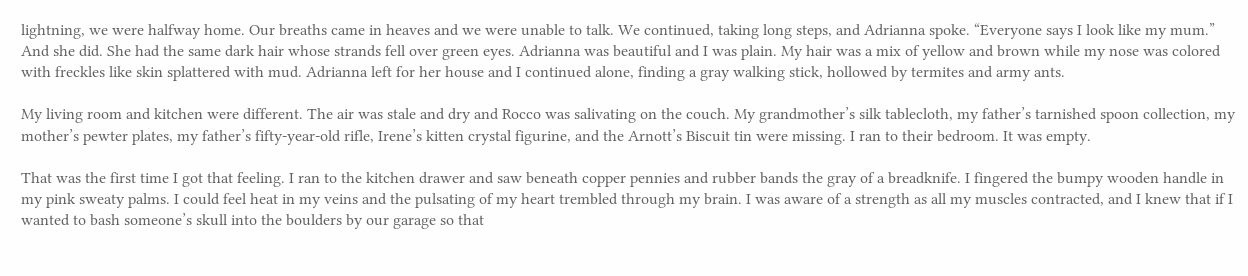lightning, we were halfway home. Our breaths came in heaves and we were unable to talk. We continued, taking long steps, and Adrianna spoke. “Everyone says I look like my mum.” And she did. She had the same dark hair whose strands fell over green eyes. Adrianna was beautiful and I was plain. My hair was a mix of yellow and brown while my nose was colored with freckles like skin splattered with mud. Adrianna left for her house and I continued alone, finding a gray walking stick, hollowed by termites and army ants.

My living room and kitchen were different. The air was stale and dry and Rocco was salivating on the couch. My grandmother’s silk tablecloth, my father’s tarnished spoon collection, my mother’s pewter plates, my father’s fifty-year-old rifle, Irene’s kitten crystal figurine, and the Arnott’s Biscuit tin were missing. I ran to their bedroom. It was empty.

That was the first time I got that feeling. I ran to the kitchen drawer and saw beneath copper pennies and rubber bands the gray of a breadknife. I fingered the bumpy wooden handle in my pink sweaty palms. I could feel heat in my veins and the pulsating of my heart trembled through my brain. I was aware of a strength as all my muscles contracted, and I knew that if I wanted to bash someone’s skull into the boulders by our garage so that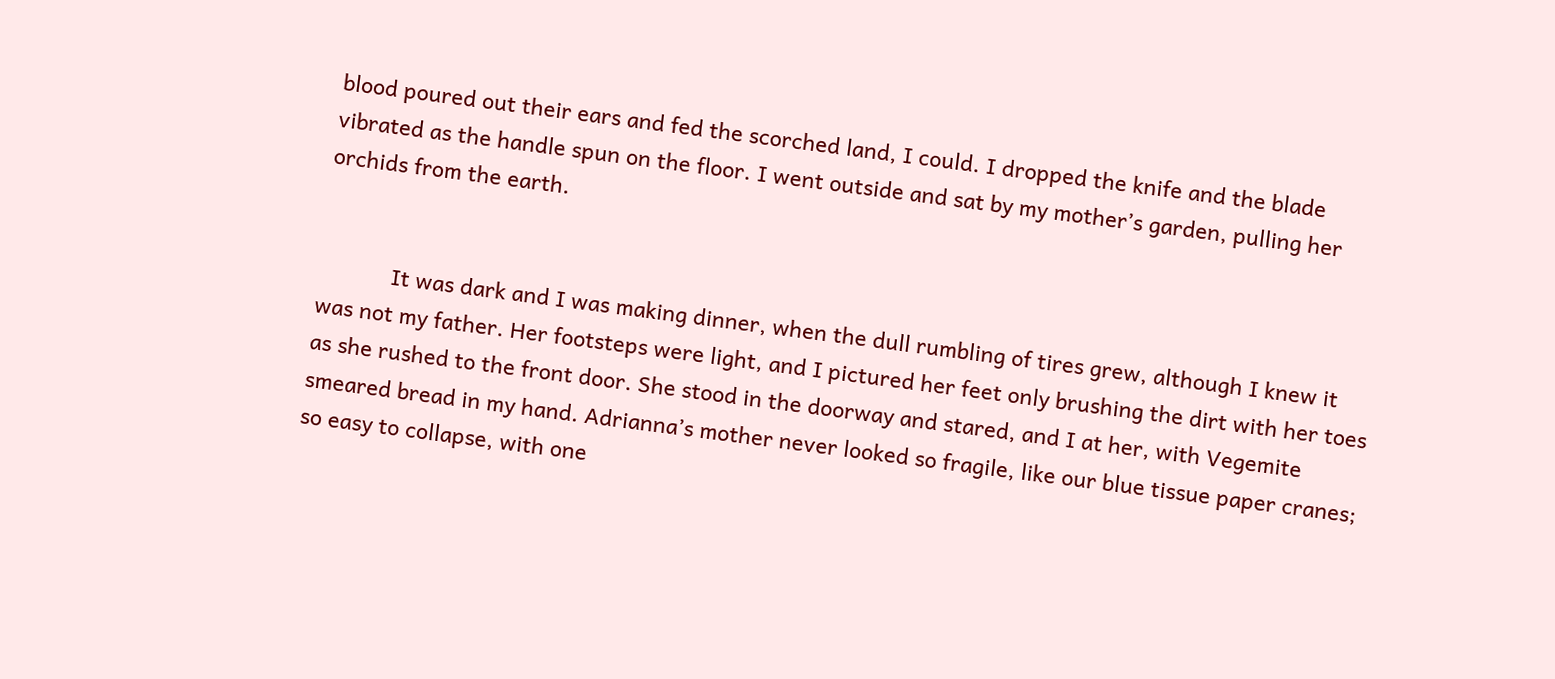blood poured out their ears and fed the scorched land, I could. I dropped the knife and the blade vibrated as the handle spun on the floor. I went outside and sat by my mother’s garden, pulling her orchids from the earth.


            It was dark and I was making dinner, when the dull rumbling of tires grew, although I knew it was not my father. Her footsteps were light, and I pictured her feet only brushing the dirt with her toes as she rushed to the front door. She stood in the doorway and stared, and I at her, with Vegemite smeared bread in my hand. Adrianna’s mother never looked so fragile, like our blue tissue paper cranes; so easy to collapse, with one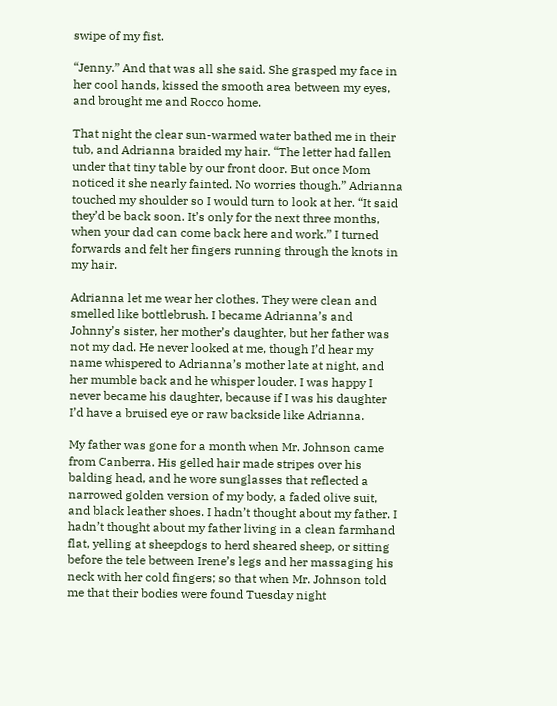swipe of my fist.

“Jenny.” And that was all she said. She grasped my face in her cool hands, kissed the smooth area between my eyes, and brought me and Rocco home.

That night the clear sun-warmed water bathed me in their tub, and Adrianna braided my hair. “The letter had fallen under that tiny table by our front door. But once Mom noticed it she nearly fainted. No worries though.” Adrianna touched my shoulder so I would turn to look at her. “It said they’d be back soon. It’s only for the next three months, when your dad can come back here and work.” I turned forwards and felt her fingers running through the knots in my hair.

Adrianna let me wear her clothes. They were clean and smelled like bottlebrush. I became Adrianna’s and Johnny’s sister, her mother’s daughter, but her father was not my dad. He never looked at me, though I’d hear my name whispered to Adrianna’s mother late at night, and her mumble back and he whisper louder. I was happy I never became his daughter, because if I was his daughter I’d have a bruised eye or raw backside like Adrianna.

My father was gone for a month when Mr. Johnson came from Canberra. His gelled hair made stripes over his balding head, and he wore sunglasses that reflected a narrowed golden version of my body, a faded olive suit, and black leather shoes. I hadn’t thought about my father. I hadn’t thought about my father living in a clean farmhand flat, yelling at sheepdogs to herd sheared sheep, or sitting before the tele between Irene’s legs and her massaging his neck with her cold fingers; so that when Mr. Johnson told me that their bodies were found Tuesday night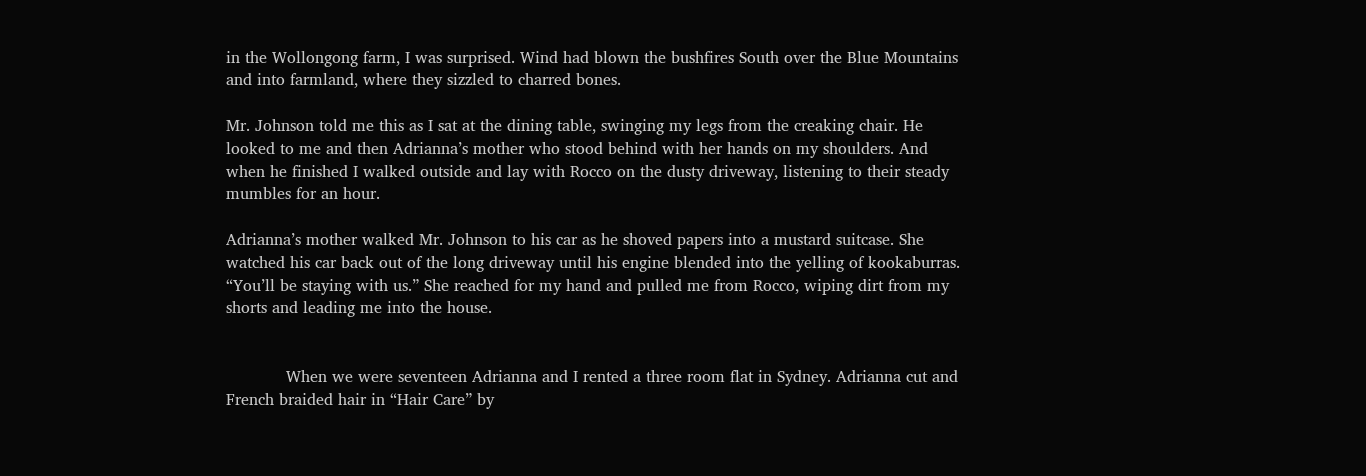in the Wollongong farm, I was surprised. Wind had blown the bushfires South over the Blue Mountains and into farmland, where they sizzled to charred bones.

Mr. Johnson told me this as I sat at the dining table, swinging my legs from the creaking chair. He looked to me and then Adrianna’s mother who stood behind with her hands on my shoulders. And when he finished I walked outside and lay with Rocco on the dusty driveway, listening to their steady mumbles for an hour.

Adrianna’s mother walked Mr. Johnson to his car as he shoved papers into a mustard suitcase. She watched his car back out of the long driveway until his engine blended into the yelling of kookaburras. “You’ll be staying with us.” She reached for my hand and pulled me from Rocco, wiping dirt from my shorts and leading me into the house.


            When we were seventeen Adrianna and I rented a three room flat in Sydney. Adrianna cut and French braided hair in “Hair Care” by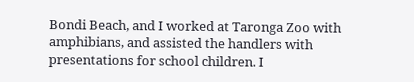Bondi Beach, and I worked at Taronga Zoo with amphibians, and assisted the handlers with presentations for school children. I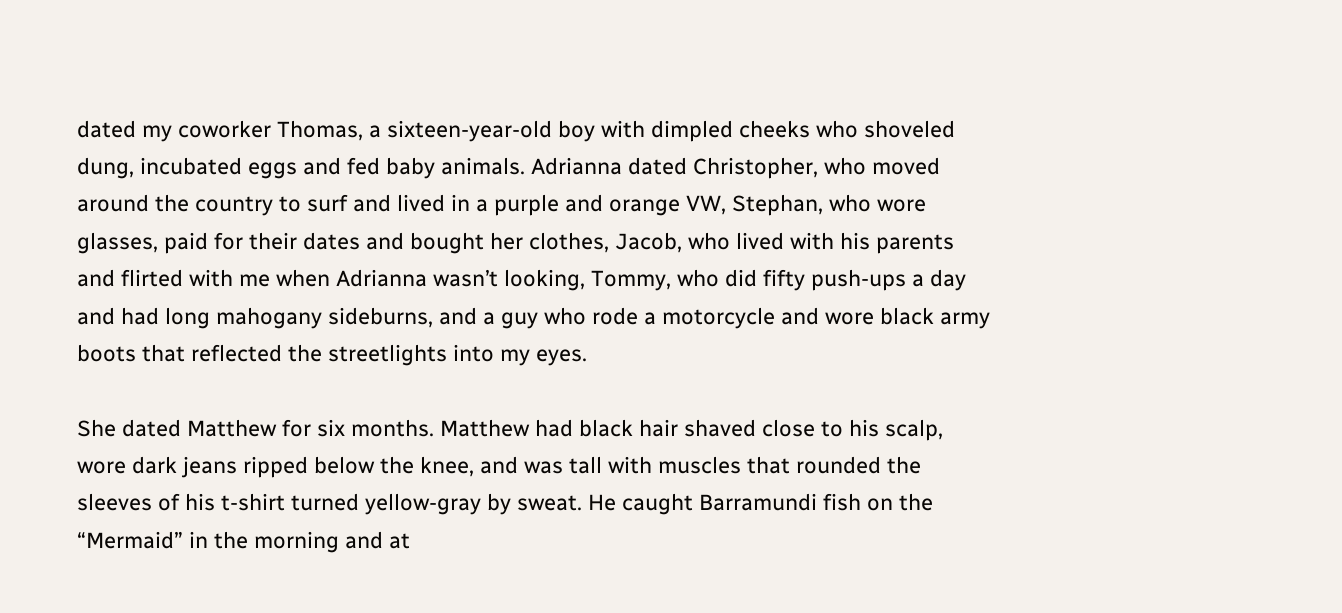dated my coworker Thomas, a sixteen-year-old boy with dimpled cheeks who shoveled dung, incubated eggs and fed baby animals. Adrianna dated Christopher, who moved around the country to surf and lived in a purple and orange VW, Stephan, who wore glasses, paid for their dates and bought her clothes, Jacob, who lived with his parents and flirted with me when Adrianna wasn’t looking, Tommy, who did fifty push-ups a day and had long mahogany sideburns, and a guy who rode a motorcycle and wore black army boots that reflected the streetlights into my eyes.

She dated Matthew for six months. Matthew had black hair shaved close to his scalp, wore dark jeans ripped below the knee, and was tall with muscles that rounded the sleeves of his t-shirt turned yellow-gray by sweat. He caught Barramundi fish on the “Mermaid” in the morning and at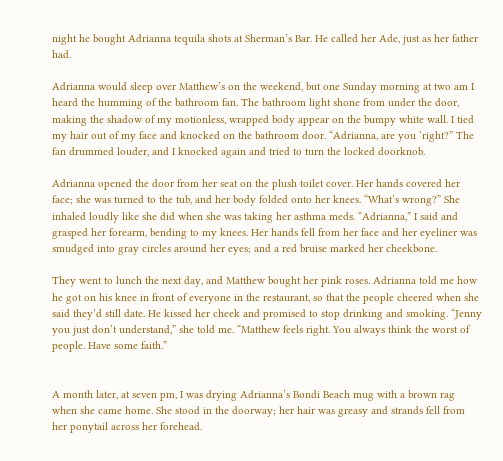night he bought Adrianna tequila shots at Sherman’s Bar. He called her Ade, just as her father had.

Adrianna would sleep over Matthew’s on the weekend, but one Sunday morning at two am I heard the humming of the bathroom fan. The bathroom light shone from under the door, making the shadow of my motionless, wrapped body appear on the bumpy white wall. I tied my hair out of my face and knocked on the bathroom door. “Adrianna, are you ‘right?” The fan drummed louder, and I knocked again and tried to turn the locked doorknob.

Adrianna opened the door from her seat on the plush toilet cover. Her hands covered her face; she was turned to the tub, and her body folded onto her knees. “What’s wrong?” She inhaled loudly like she did when she was taking her asthma meds. “Adrianna,” I said and grasped her forearm, bending to my knees. Her hands fell from her face and her eyeliner was smudged into gray circles around her eyes; and a red bruise marked her cheekbone.

They went to lunch the next day, and Matthew bought her pink roses. Adrianna told me how he got on his knee in front of everyone in the restaurant, so that the people cheered when she said they’d still date. He kissed her cheek and promised to stop drinking and smoking. “Jenny you just don’t understand,” she told me. “Matthew feels right. You always think the worst of people. Have some faith.”


A month later, at seven pm, I was drying Adrianna’s Bondi Beach mug with a brown rag when she came home. She stood in the doorway; her hair was greasy and strands fell from her ponytail across her forehead.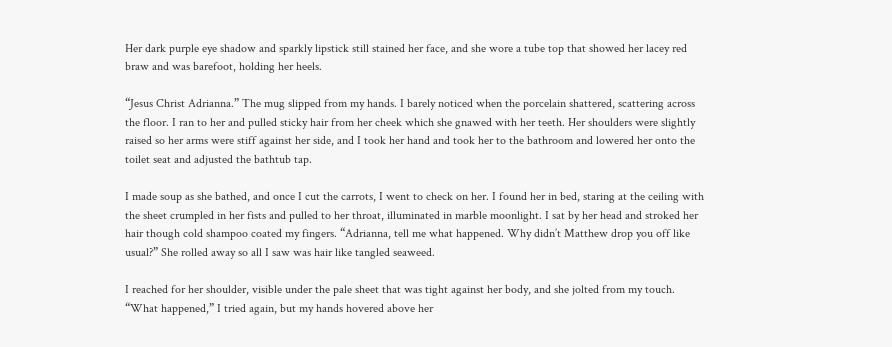Her dark purple eye shadow and sparkly lipstick still stained her face, and she wore a tube top that showed her lacey red braw and was barefoot, holding her heels.

“Jesus Christ Adrianna.” The mug slipped from my hands. I barely noticed when the porcelain shattered, scattering across the floor. I ran to her and pulled sticky hair from her cheek which she gnawed with her teeth. Her shoulders were slightly raised so her arms were stiff against her side, and I took her hand and took her to the bathroom and lowered her onto the toilet seat and adjusted the bathtub tap.

I made soup as she bathed, and once I cut the carrots, I went to check on her. I found her in bed, staring at the ceiling with the sheet crumpled in her fists and pulled to her throat, illuminated in marble moonlight. I sat by her head and stroked her hair though cold shampoo coated my fingers. “Adrianna, tell me what happened. Why didn’t Matthew drop you off like usual?” She rolled away so all I saw was hair like tangled seaweed.

I reached for her shoulder, visible under the pale sheet that was tight against her body, and she jolted from my touch. “What happened,” I tried again, but my hands hovered above her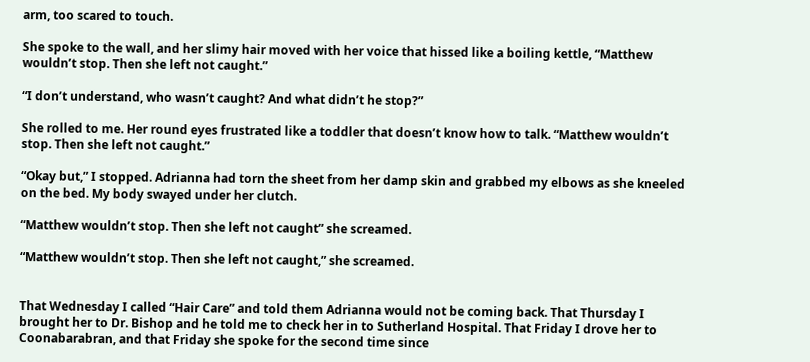arm, too scared to touch.

She spoke to the wall, and her slimy hair moved with her voice that hissed like a boiling kettle, “Matthew wouldn’t stop. Then she left not caught.”

“I don’t understand, who wasn’t caught? And what didn’t he stop?”

She rolled to me. Her round eyes frustrated like a toddler that doesn’t know how to talk. “Matthew wouldn’t stop. Then she left not caught.”

“Okay but,” I stopped. Adrianna had torn the sheet from her damp skin and grabbed my elbows as she kneeled on the bed. My body swayed under her clutch.

“Matthew wouldn’t stop. Then she left not caught” she screamed.

“Matthew wouldn’t stop. Then she left not caught,” she screamed.


That Wednesday I called “Hair Care” and told them Adrianna would not be coming back. That Thursday I brought her to Dr. Bishop and he told me to check her in to Sutherland Hospital. That Friday I drove her to Coonabarabran, and that Friday she spoke for the second time since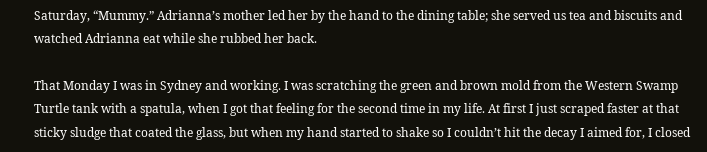Saturday, “Mummy.” Adrianna’s mother led her by the hand to the dining table; she served us tea and biscuits and watched Adrianna eat while she rubbed her back.

That Monday I was in Sydney and working. I was scratching the green and brown mold from the Western Swamp Turtle tank with a spatula, when I got that feeling for the second time in my life. At first I just scraped faster at that sticky sludge that coated the glass, but when my hand started to shake so I couldn’t hit the decay I aimed for, I closed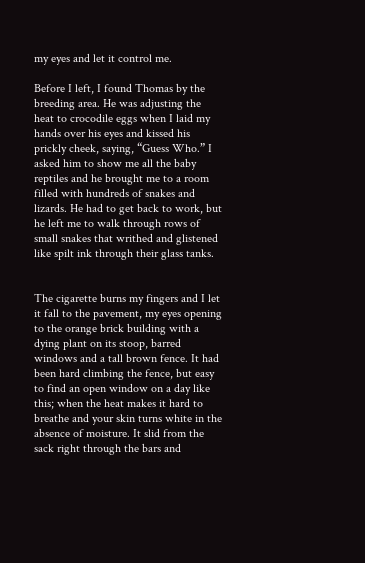my eyes and let it control me.

Before I left, I found Thomas by the breeding area. He was adjusting the heat to crocodile eggs when I laid my hands over his eyes and kissed his prickly cheek, saying, “Guess Who.” I asked him to show me all the baby reptiles and he brought me to a room filled with hundreds of snakes and lizards. He had to get back to work, but he left me to walk through rows of small snakes that writhed and glistened like spilt ink through their glass tanks.


The cigarette burns my fingers and I let it fall to the pavement, my eyes opening to the orange brick building with a dying plant on its stoop, barred windows and a tall brown fence. It had been hard climbing the fence, but easy to find an open window on a day like this; when the heat makes it hard to breathe and your skin turns white in the absence of moisture. It slid from the sack right through the bars and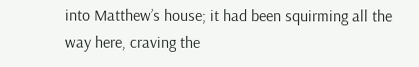into Matthew’s house; it had been squirming all the way here, craving the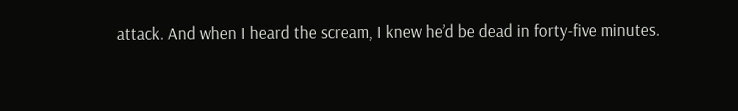attack. And when I heard the scream, I knew he’d be dead in forty-five minutes.